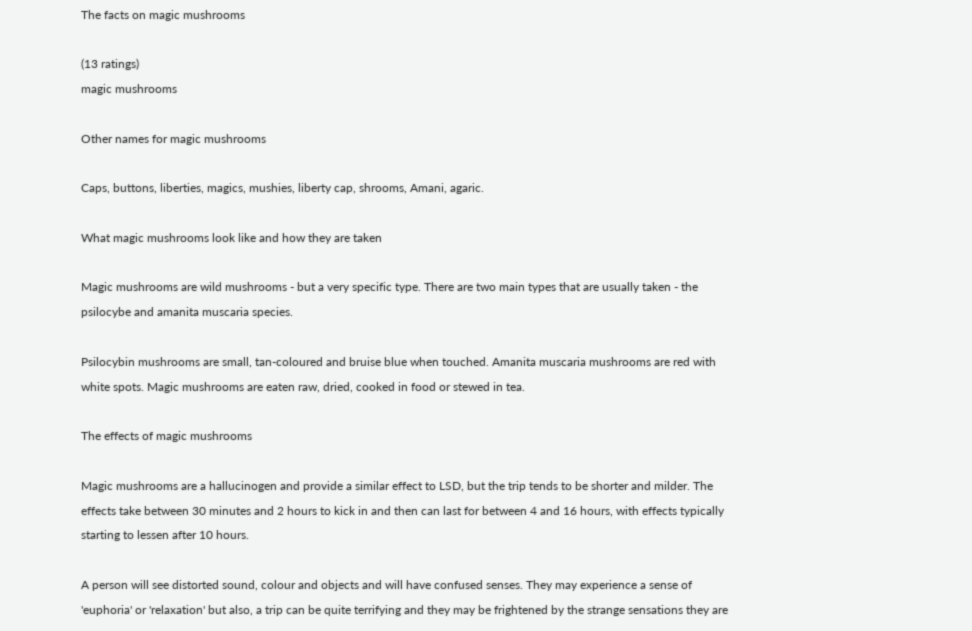The facts on magic mushrooms

(13 ratings)
magic mushrooms

Other names for magic mushrooms

Caps, buttons, liberties, magics, mushies, liberty cap, shrooms, Amani, agaric.

What magic mushrooms look like and how they are taken

Magic mushrooms are wild mushrooms - but a very specific type. There are two main types that are usually taken - the psilocybe and amanita muscaria species.

Psilocybin mushrooms are small, tan-coloured and bruise blue when touched. Amanita muscaria mushrooms are red with white spots. Magic mushrooms are eaten raw, dried, cooked in food or stewed in tea.

The effects of magic mushrooms

Magic mushrooms are a hallucinogen and provide a similar effect to LSD, but the trip tends to be shorter and milder. The effects take between 30 minutes and 2 hours to kick in and then can last for between 4 and 16 hours, with effects typically starting to lessen after 10 hours.

A person will see distorted sound, colour and objects and will have confused senses. They may experience a sense of 'euphoria' or 'relaxation' but also, a trip can be quite terrifying and they may be frightened by the strange sensations they are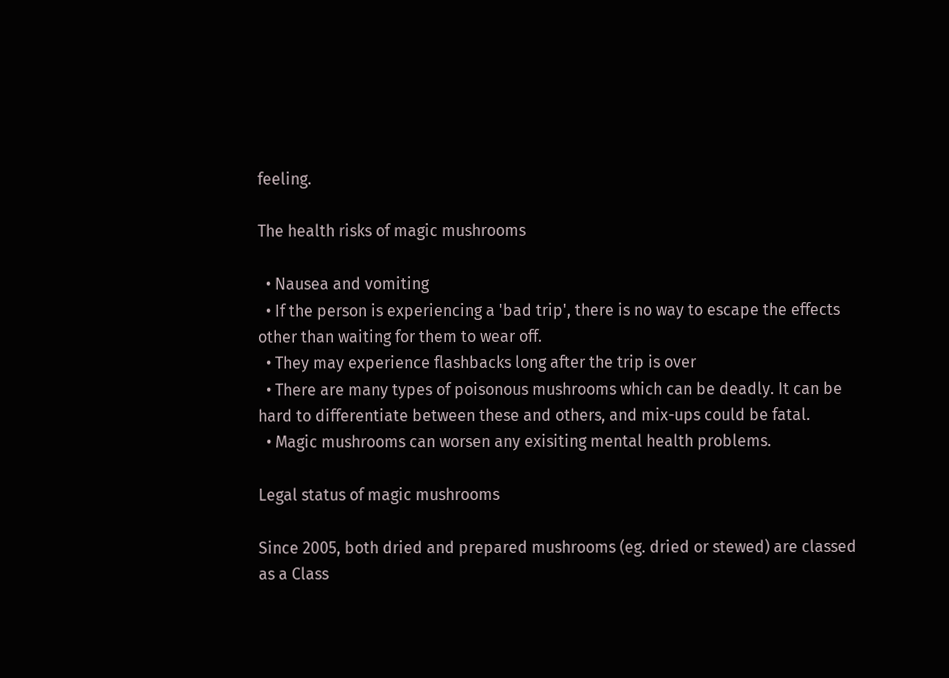feeling.

The health risks of magic mushrooms

  • Nausea and vomiting
  • If the person is experiencing a 'bad trip', there is no way to escape the effects other than waiting for them to wear off.
  • They may experience flashbacks long after the trip is over
  • There are many types of poisonous mushrooms which can be deadly. It can be hard to differentiate between these and others, and mix-ups could be fatal.
  • Magic mushrooms can worsen any exisiting mental health problems.

Legal status of magic mushrooms

Since 2005, both dried and prepared mushrooms (eg. dried or stewed) are classed as a Class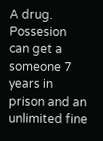A drug. Possesion can get a someone 7 years in prison and an unlimited fine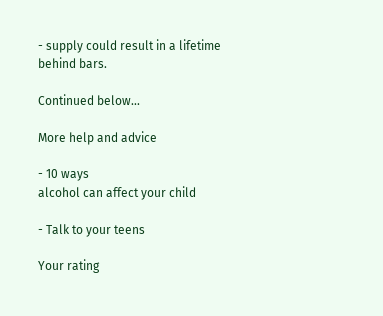- supply could result in a lifetime behind bars.

Continued below...

More help and advice

- 10 ways
alcohol can affect your child

- Talk to your teens

Your rating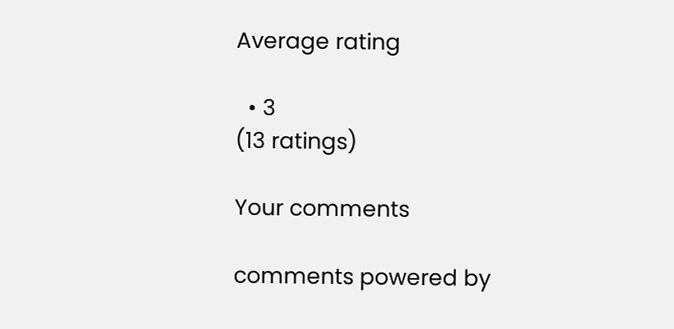Average rating

  • 3
(13 ratings)

Your comments

comments powered by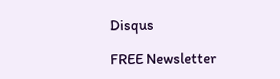Disqus

FREE Newsletter